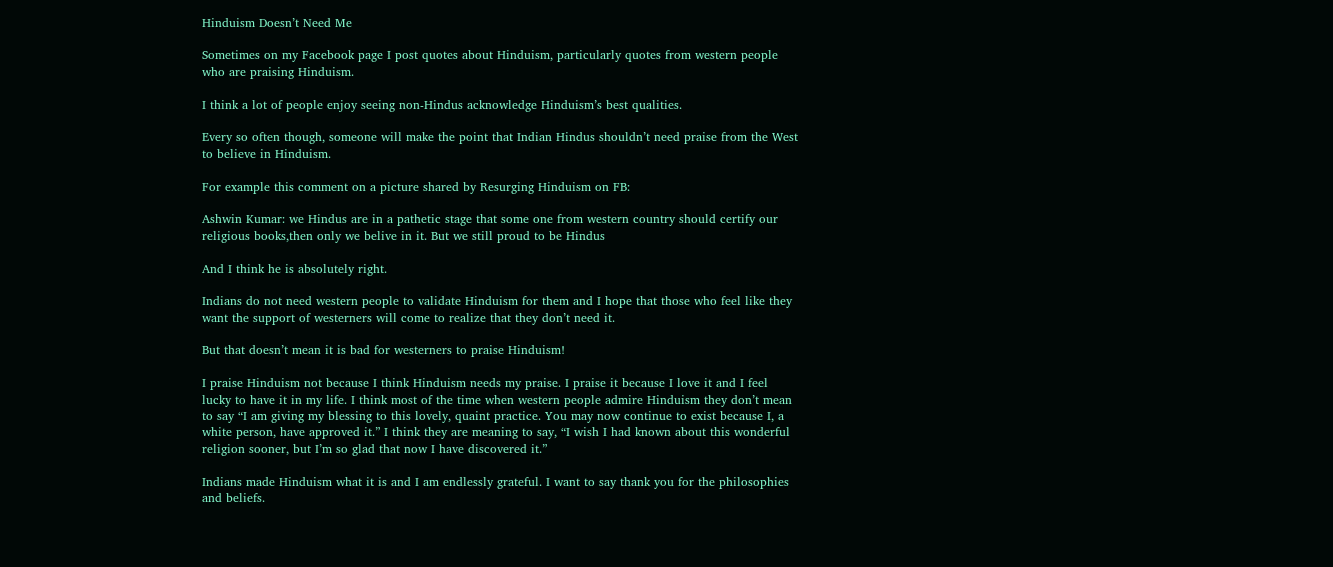Hinduism Doesn’t Need Me

Sometimes on my Facebook page I post quotes about Hinduism, particularly quotes from western people who are praising Hinduism.

I think a lot of people enjoy seeing non-Hindus acknowledge Hinduism’s best qualities.

Every so often though, someone will make the point that Indian Hindus shouldn’t need praise from the West to believe in Hinduism.

For example this comment on a picture shared by Resurging Hinduism on FB:

Ashwin Kumar: we Hindus are in a pathetic stage that some one from western country should certify our religious books,then only we belive in it. But we still proud to be Hindus

And I think he is absolutely right.

Indians do not need western people to validate Hinduism for them and I hope that those who feel like they want the support of westerners will come to realize that they don’t need it.

But that doesn’t mean it is bad for westerners to praise Hinduism!

I praise Hinduism not because I think Hinduism needs my praise. I praise it because I love it and I feel lucky to have it in my life. I think most of the time when western people admire Hinduism they don’t mean to say “I am giving my blessing to this lovely, quaint practice. You may now continue to exist because I, a white person, have approved it.” I think they are meaning to say, “I wish I had known about this wonderful religion sooner, but I’m so glad that now I have discovered it.”

Indians made Hinduism what it is and I am endlessly grateful. I want to say thank you for the philosophies and beliefs.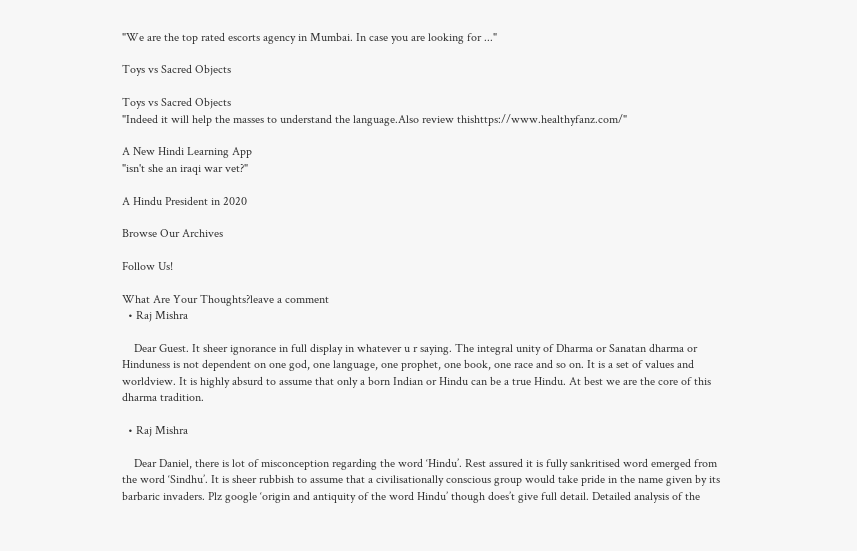"We are the top rated escorts agency in Mumbai. In case you are looking for ..."

Toys vs Sacred Objects

Toys vs Sacred Objects
"Indeed it will help the masses to understand the language.Also review thishttps://www.healthyfanz.com/"

A New Hindi Learning App
"isn't she an iraqi war vet?"

A Hindu President in 2020

Browse Our Archives

Follow Us!

What Are Your Thoughts?leave a comment
  • Raj Mishra

    Dear Guest. It sheer ignorance in full display in whatever u r saying. The integral unity of Dharma or Sanatan dharma or Hinduness is not dependent on one god, one language, one prophet, one book, one race and so on. It is a set of values and worldview. It is highly absurd to assume that only a born Indian or Hindu can be a true Hindu. At best we are the core of this dharma tradition.

  • Raj Mishra

    Dear Daniel, there is lot of misconception regarding the word ‘Hindu’. Rest assured it is fully sankritised word emerged from the word ‘Sindhu’. It is sheer rubbish to assume that a civilisationally conscious group would take pride in the name given by its barbaric invaders. Plz google ‘origin and antiquity of the word Hindu’ though does’t give full detail. Detailed analysis of the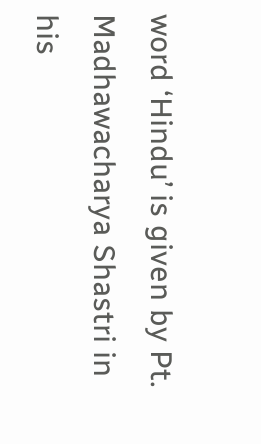word ‘Hindu’ is given by Pt. Madhawacharya Shastri in his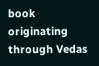book originating through Vedas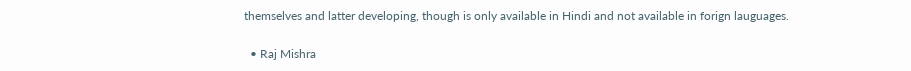themselves and latter developing, though is only available in Hindi and not available in forign lauguages.

  • Raj Mishra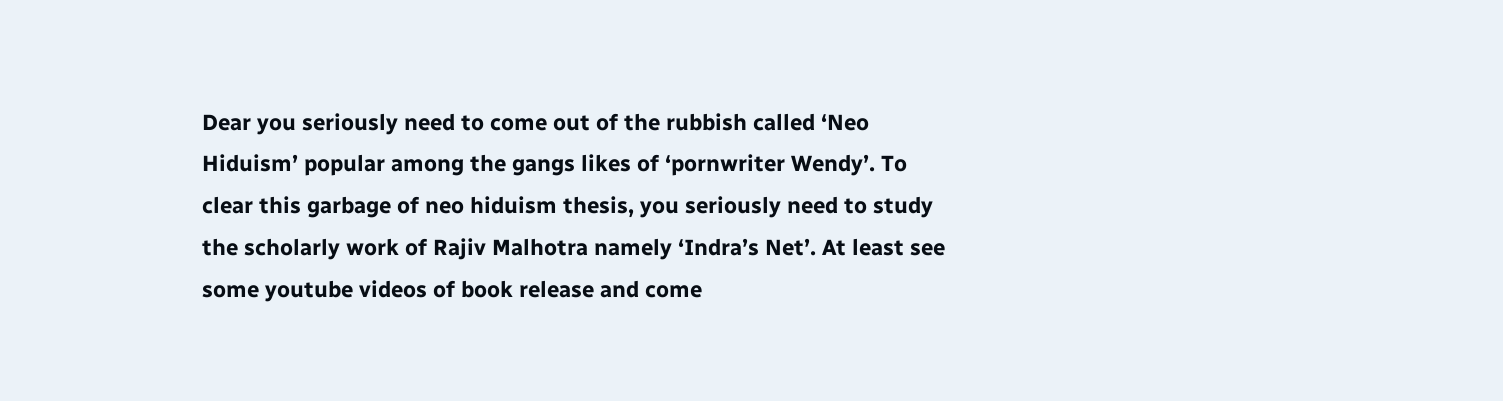Dear you seriously need to come out of the rubbish called ‘Neo Hiduism’ popular among the gangs likes of ‘pornwriter Wendy’. To clear this garbage of neo hiduism thesis, you seriously need to study the scholarly work of Rajiv Malhotra namely ‘Indra’s Net’. At least see some youtube videos of book release and come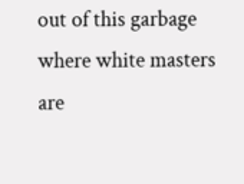out of this garbage where white masters are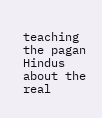teaching the pagan Hindus about the real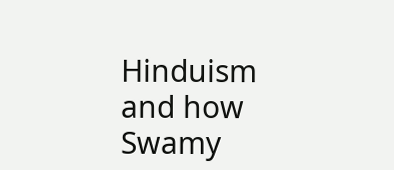Hinduism and how Swamy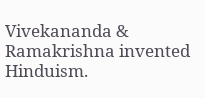Vivekananda & Ramakrishna invented Hinduism.